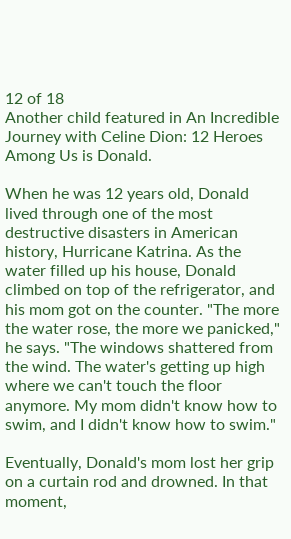12 of 18
Another child featured in An Incredible Journey with Celine Dion: 12 Heroes Among Us is Donald.

When he was 12 years old, Donald lived through one of the most destructive disasters in American history, Hurricane Katrina. As the water filled up his house, Donald climbed on top of the refrigerator, and his mom got on the counter. "The more the water rose, the more we panicked," he says. "The windows shattered from the wind. The water's getting up high where we can't touch the floor anymore. My mom didn't know how to swim, and I didn't know how to swim."

Eventually, Donald's mom lost her grip on a curtain rod and drowned. In that moment,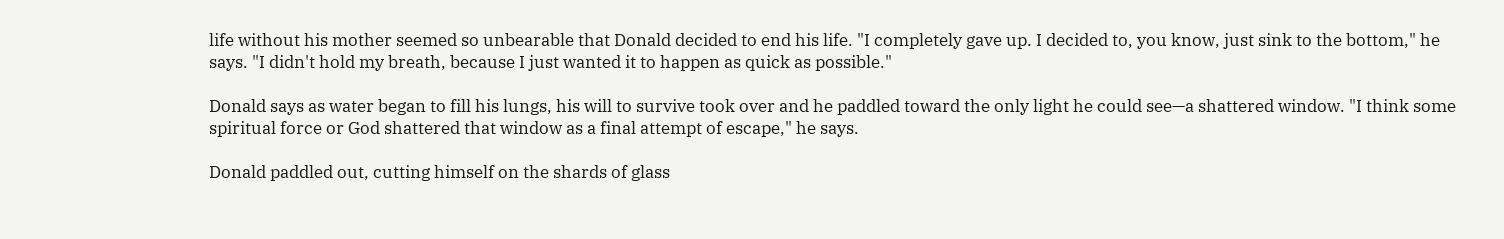life without his mother seemed so unbearable that Donald decided to end his life. "I completely gave up. I decided to, you know, just sink to the bottom," he says. "I didn't hold my breath, because I just wanted it to happen as quick as possible."

Donald says as water began to fill his lungs, his will to survive took over and he paddled toward the only light he could see—a shattered window. "I think some spiritual force or God shattered that window as a final attempt of escape," he says.

Donald paddled out, cutting himself on the shards of glass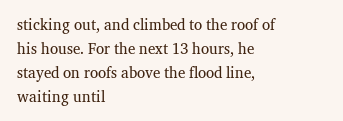sticking out, and climbed to the roof of his house. For the next 13 hours, he stayed on roofs above the flood line, waiting until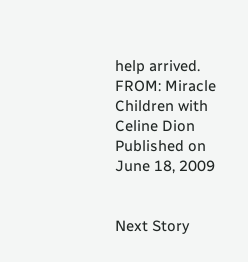help arrived.
FROM: Miracle Children with Celine Dion
Published on June 18, 2009


Next Story